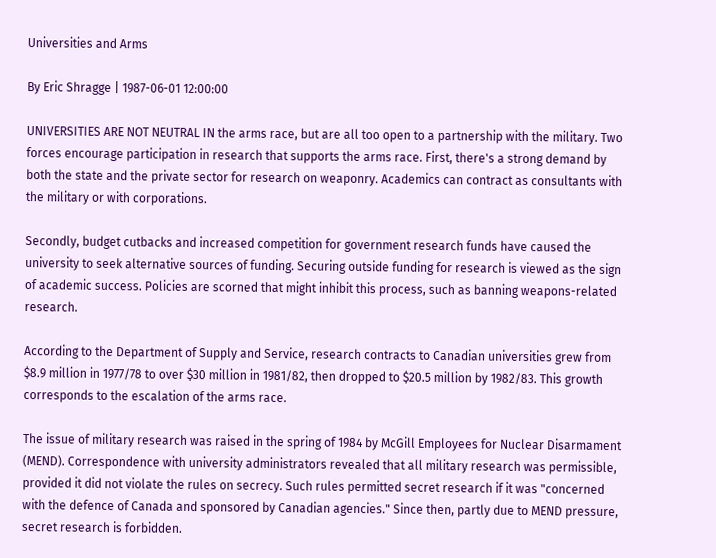Universities and Arms

By Eric Shragge | 1987-06-01 12:00:00

UNIVERSITIES ARE NOT NEUTRAL IN the arms race, but are all too open to a partnership with the military. Two forces encourage participation in research that supports the arms race. First, there's a strong demand by both the state and the private sector for research on weaponry. Academics can contract as consultants with the military or with corporations.

Secondly, budget cutbacks and increased competition for government research funds have caused the university to seek alternative sources of funding. Securing outside funding for research is viewed as the sign of academic success. Policies are scorned that might inhibit this process, such as banning weapons-related research.

According to the Department of Supply and Service, research contracts to Canadian universities grew from $8.9 million in 1977/78 to over $30 million in 1981/82, then dropped to $20.5 million by 1982/83. This growth corresponds to the escalation of the arms race.

The issue of military research was raised in the spring of 1984 by McGill Employees for Nuclear Disarmament (MEND). Correspondence with university administrators revealed that all military research was permissible, provided it did not violate the rules on secrecy. Such rules permitted secret research if it was "concerned with the defence of Canada and sponsored by Canadian agencies." Since then, partly due to MEND pressure, secret research is forbidden.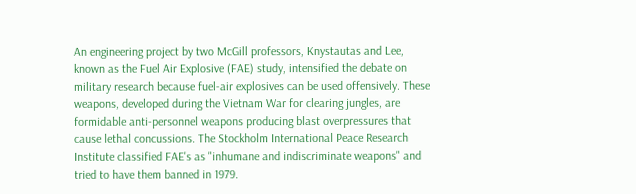An engineering project by two McGill professors, Knystautas and Lee, known as the Fuel Air Explosive (FAE) study, intensified the debate on military research because fuel-air explosives can be used offensively. These weapons, developed during the Vietnam War for clearing jungles, are formidable anti-personnel weapons producing blast overpressures that cause lethal concussions. The Stockholm International Peace Research Institute classified FAE's as "inhumane and indiscriminate weapons" and tried to have them banned in 1979.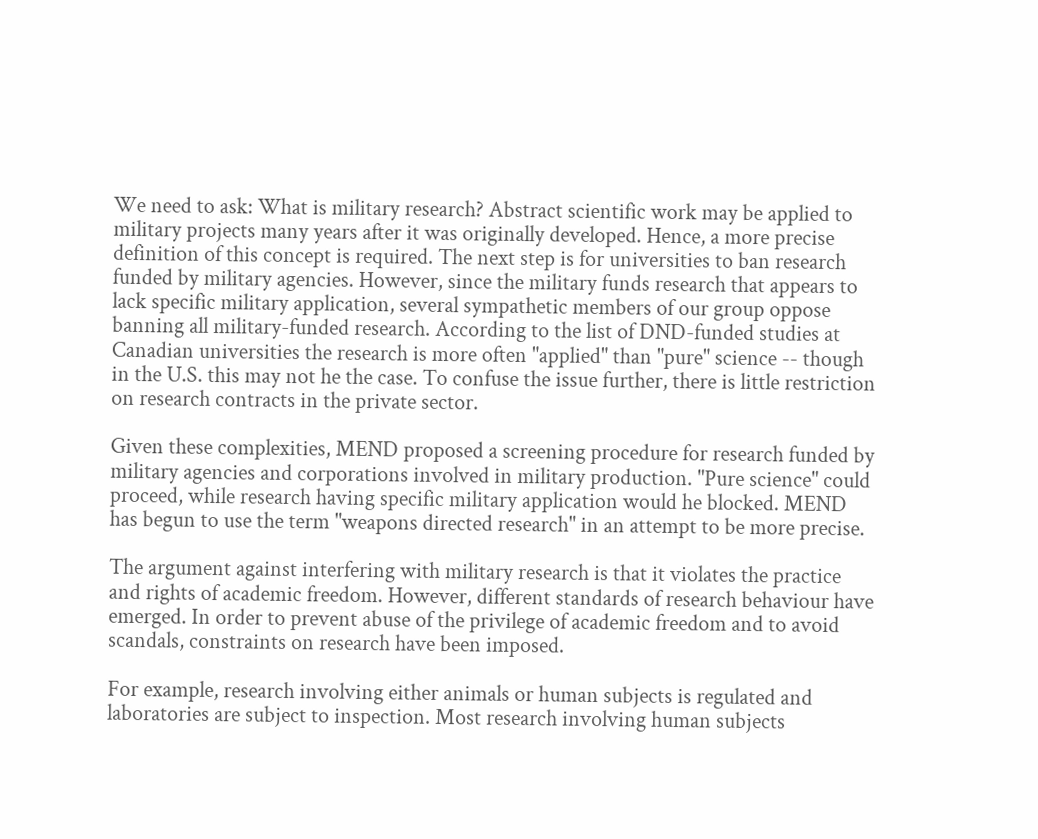We need to ask: What is military research? Abstract scientific work may be applied to military projects many years after it was originally developed. Hence, a more precise definition of this concept is required. The next step is for universities to ban research funded by military agencies. However, since the military funds research that appears to lack specific military application, several sympathetic members of our group oppose banning all military-funded research. According to the list of DND-funded studies at Canadian universities the research is more often "applied" than "pure" science -- though in the U.S. this may not he the case. To confuse the issue further, there is little restriction on research contracts in the private sector.

Given these complexities, MEND proposed a screening procedure for research funded by military agencies and corporations involved in military production. "Pure science" could proceed, while research having specific military application would he blocked. MEND has begun to use the term "weapons directed research" in an attempt to be more precise.

The argument against interfering with military research is that it violates the practice and rights of academic freedom. However, different standards of research behaviour have emerged. In order to prevent abuse of the privilege of academic freedom and to avoid scandals, constraints on research have been imposed.

For example, research involving either animals or human subjects is regulated and laboratories are subject to inspection. Most research involving human subjects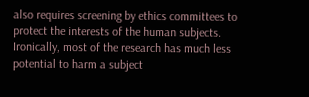also requires screening by ethics committees to protect the interests of the human subjects. Ironically, most of the research has much less potential to harm a subject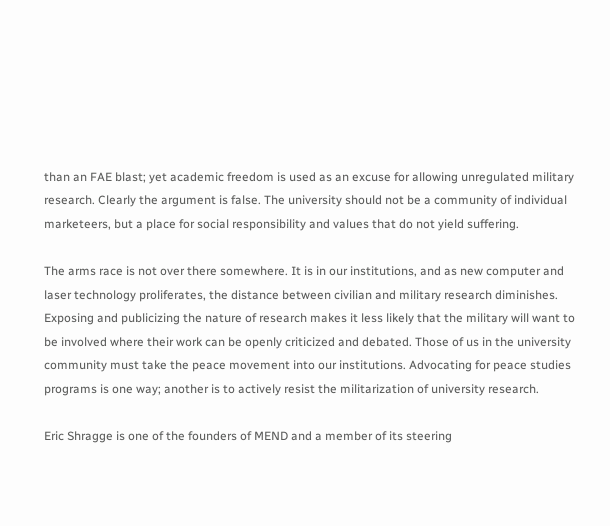than an FAE blast; yet academic freedom is used as an excuse for allowing unregulated military research. Clearly the argument is false. The university should not be a community of individual marketeers, but a place for social responsibility and values that do not yield suffering.

The arms race is not over there somewhere. It is in our institutions, and as new computer and laser technology proliferates, the distance between civilian and military research diminishes. Exposing and publicizing the nature of research makes it less likely that the military will want to be involved where their work can be openly criticized and debated. Those of us in the university community must take the peace movement into our institutions. Advocating for peace studies programs is one way; another is to actively resist the militarization of university research.

Eric Shragge is one of the founders of MEND and a member of its steering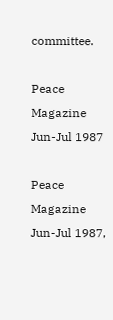committee.

Peace Magazine Jun-Jul 1987

Peace Magazine Jun-Jul 1987,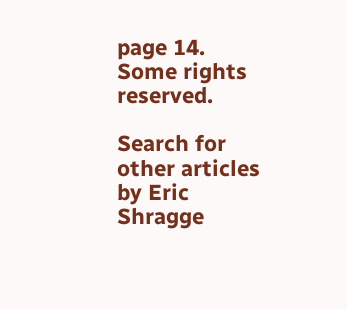page 14. Some rights reserved.

Search for other articles by Eric Shragge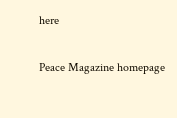here

Peace Magazine homepage